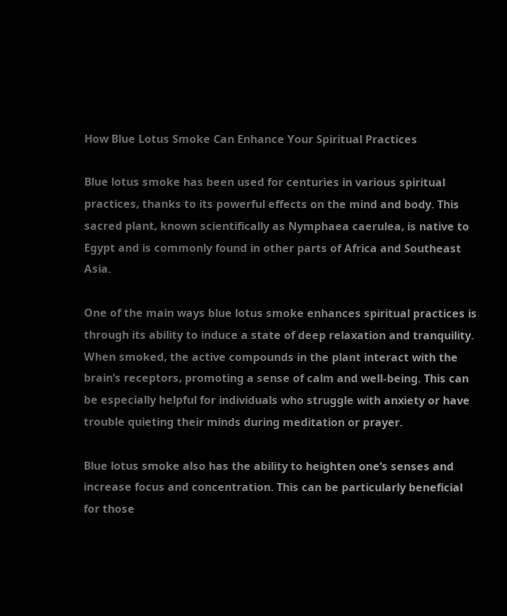How Blue Lotus Smoke Can Enhance Your Spiritual Practices

Blue lotus smoke has been used for centuries in various spiritual practices, thanks to its powerful effects on the mind and body. This sacred plant, known scientifically as Nymphaea caerulea, is native to Egypt and is commonly found in other parts of Africa and Southeast Asia.

One of the main ways blue lotus smoke enhances spiritual practices is through its ability to induce a state of deep relaxation and tranquility. When smoked, the active compounds in the plant interact with the brain’s receptors, promoting a sense of calm and well-being. This can be especially helpful for individuals who struggle with anxiety or have trouble quieting their minds during meditation or prayer.

Blue lotus smoke also has the ability to heighten one’s senses and increase focus and concentration. This can be particularly beneficial for those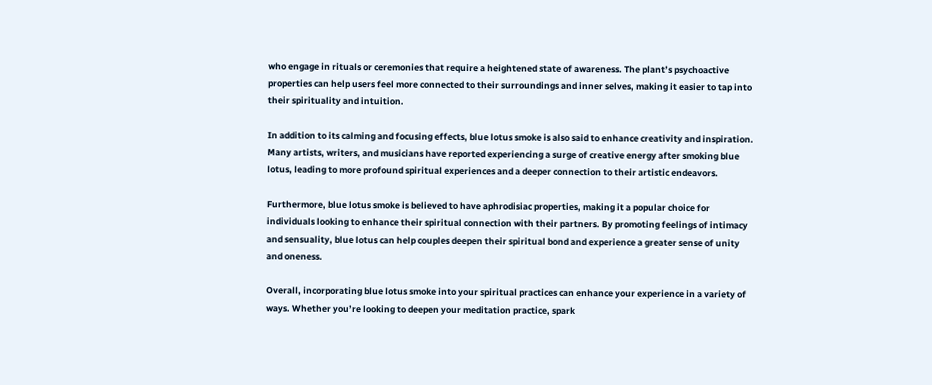who engage in rituals or ceremonies that require a heightened state of awareness. The plant’s psychoactive properties can help users feel more connected to their surroundings and inner selves, making it easier to tap into their spirituality and intuition.

In addition to its calming and focusing effects, blue lotus smoke is also said to enhance creativity and inspiration. Many artists, writers, and musicians have reported experiencing a surge of creative energy after smoking blue lotus, leading to more profound spiritual experiences and a deeper connection to their artistic endeavors.

Furthermore, blue lotus smoke is believed to have aphrodisiac properties, making it a popular choice for individuals looking to enhance their spiritual connection with their partners. By promoting feelings of intimacy and sensuality, blue lotus can help couples deepen their spiritual bond and experience a greater sense of unity and oneness.

Overall, incorporating blue lotus smoke into your spiritual practices can enhance your experience in a variety of ways. Whether you’re looking to deepen your meditation practice, spark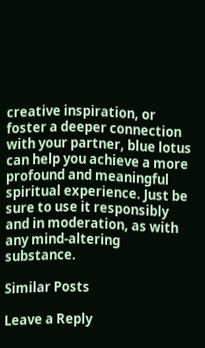creative inspiration, or foster a deeper connection with your partner, blue lotus can help you achieve a more profound and meaningful spiritual experience. Just be sure to use it responsibly and in moderation, as with any mind-altering substance.

Similar Posts

Leave a Reply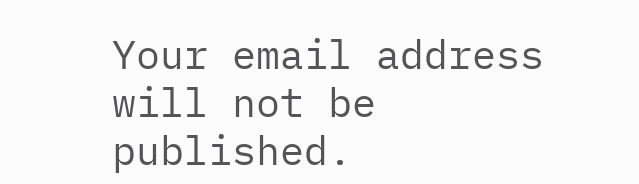Your email address will not be published.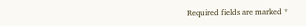Required fields are marked *